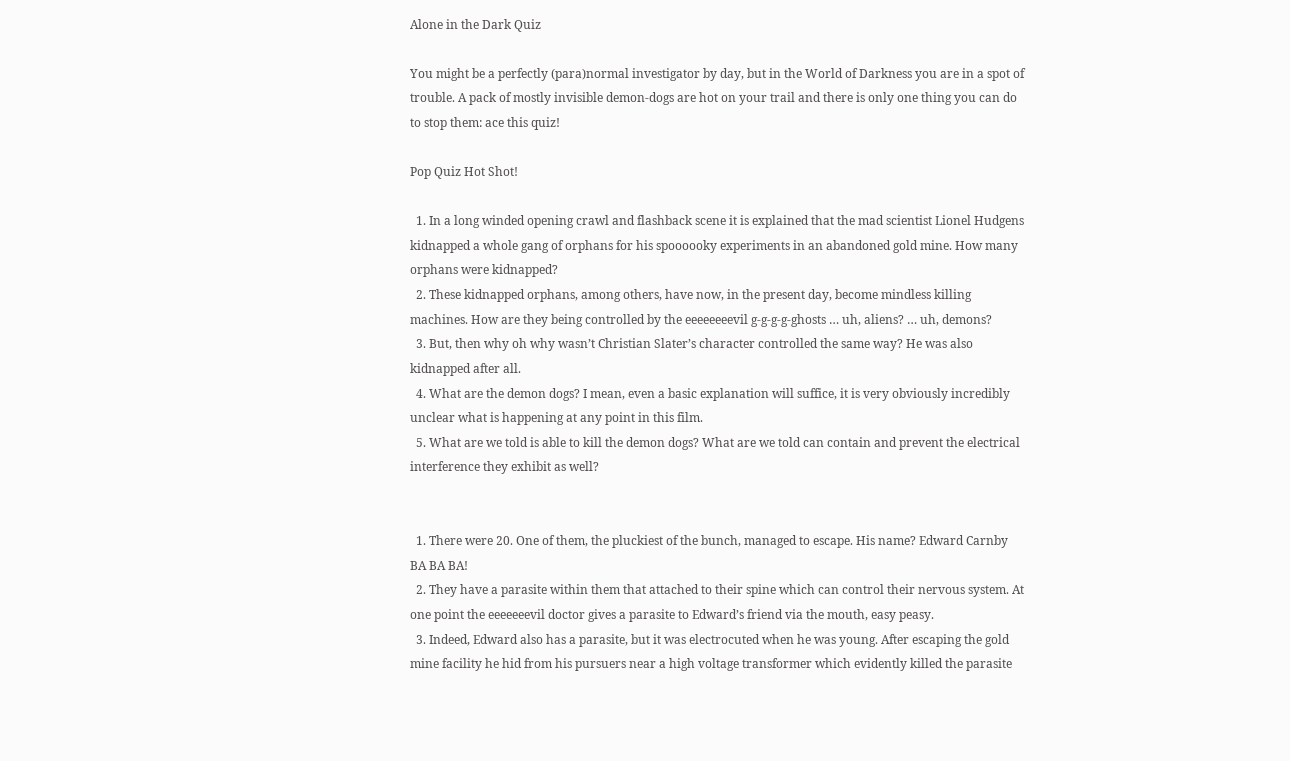Alone in the Dark Quiz

You might be a perfectly (para)normal investigator by day, but in the World of Darkness you are in a spot of trouble. A pack of mostly invisible demon-dogs are hot on your trail and there is only one thing you can do to stop them: ace this quiz!

Pop Quiz Hot Shot!

  1. In a long winded opening crawl and flashback scene it is explained that the mad scientist Lionel Hudgens kidnapped a whole gang of orphans for his spoooooky experiments in an abandoned gold mine. How many orphans were kidnapped?
  2. These kidnapped orphans, among others, have now, in the present day, become mindless killing machines. How are they being controlled by the eeeeeeeevil g-g-g-g-ghosts … uh, aliens? … uh, demons?
  3. But, then why oh why wasn’t Christian Slater’s character controlled the same way? He was also kidnapped after all.
  4. What are the demon dogs? I mean, even a basic explanation will suffice, it is very obviously incredibly unclear what is happening at any point in this film.
  5. What are we told is able to kill the demon dogs? What are we told can contain and prevent the electrical interference they exhibit as well?


  1. There were 20. One of them, the pluckiest of the bunch, managed to escape. His name? Edward Carnby BA BA BA!
  2. They have a parasite within them that attached to their spine which can control their nervous system. At one point the eeeeeeevil doctor gives a parasite to Edward’s friend via the mouth, easy peasy.
  3. Indeed, Edward also has a parasite, but it was electrocuted when he was young. After escaping the gold mine facility he hid from his pursuers near a high voltage transformer which evidently killed the parasite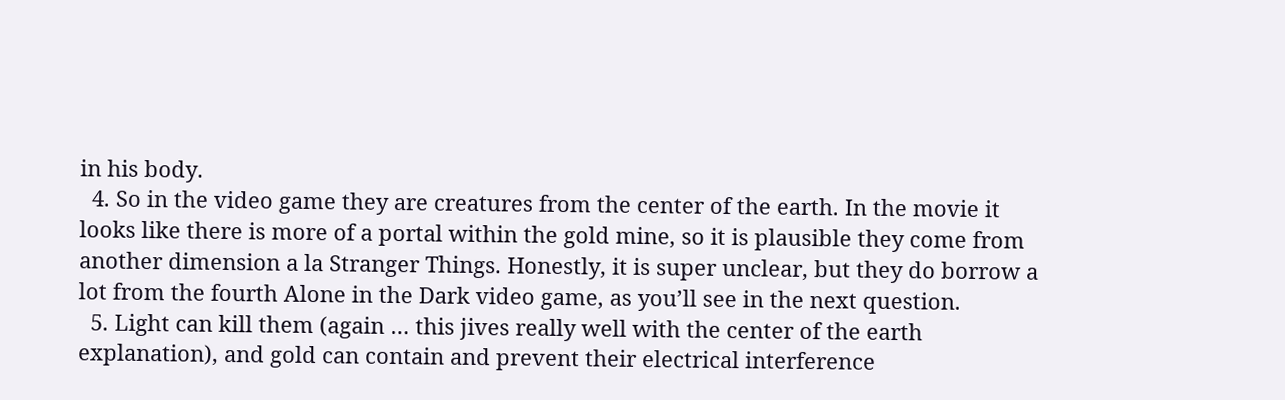in his body.
  4. So in the video game they are creatures from the center of the earth. In the movie it looks like there is more of a portal within the gold mine, so it is plausible they come from another dimension a la Stranger Things. Honestly, it is super unclear, but they do borrow a lot from the fourth Alone in the Dark video game, as you’ll see in the next question.
  5. Light can kill them (again … this jives really well with the center of the earth explanation), and gold can contain and prevent their electrical interference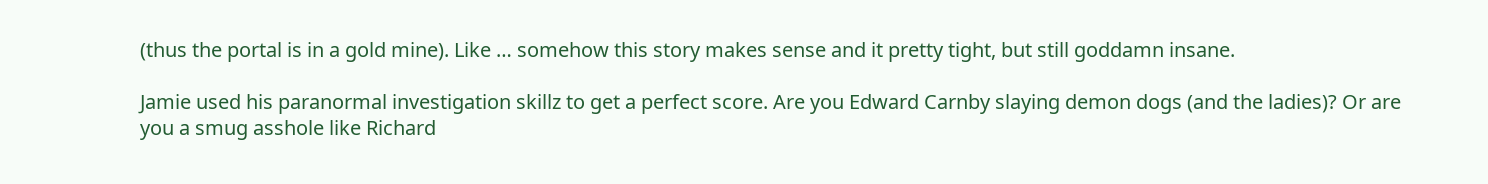(thus the portal is in a gold mine). Like … somehow this story makes sense and it pretty tight, but still goddamn insane.

Jamie used his paranormal investigation skillz to get a perfect score. Are you Edward Carnby slaying demon dogs (and the ladies)? Or are you a smug asshole like Richard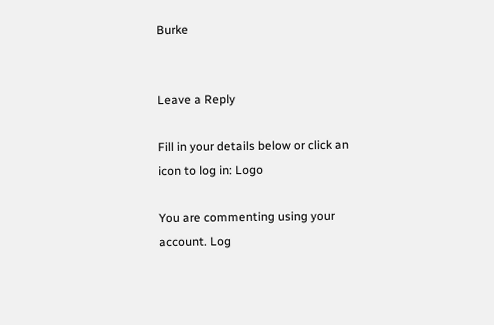Burke


Leave a Reply

Fill in your details below or click an icon to log in: Logo

You are commenting using your account. Log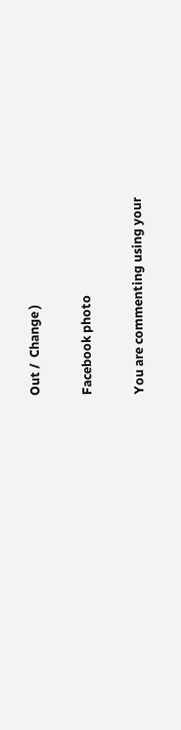Out /  Change )

Facebook photo

You are commenting using your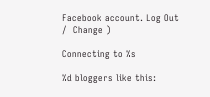Facebook account. Log Out /  Change )

Connecting to %s

%d bloggers like this: